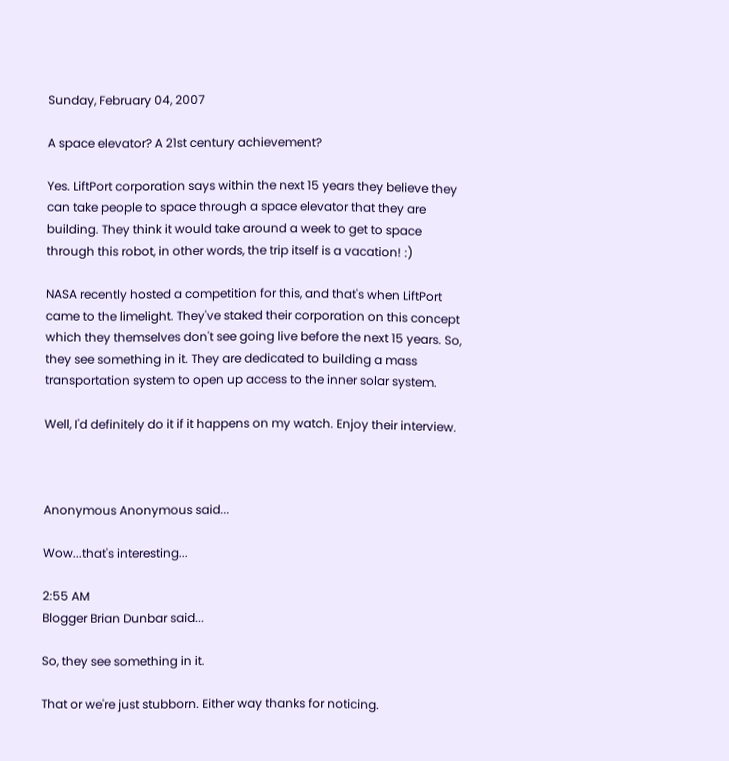Sunday, February 04, 2007

A space elevator? A 21st century achievement?

Yes. LiftPort corporation says within the next 15 years they believe they can take people to space through a space elevator that they are building. They think it would take around a week to get to space through this robot, in other words, the trip itself is a vacation! :)

NASA recently hosted a competition for this, and that's when LiftPort came to the limelight. They've staked their corporation on this concept which they themselves don't see going live before the next 15 years. So, they see something in it. They are dedicated to building a mass transportation system to open up access to the inner solar system.

Well, I'd definitely do it if it happens on my watch. Enjoy their interview.



Anonymous Anonymous said...

Wow...that's interesting...

2:55 AM
Blogger Brian Dunbar said...

So, they see something in it.

That or we're just stubborn. Either way thanks for noticing.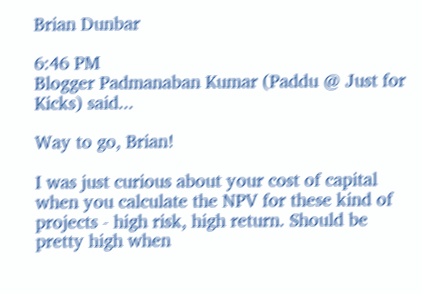Brian Dunbar

6:46 PM
Blogger Padmanaban Kumar (Paddu @ Just for Kicks) said...

Way to go, Brian!

I was just curious about your cost of capital when you calculate the NPV for these kind of projects - high risk, high return. Should be pretty high when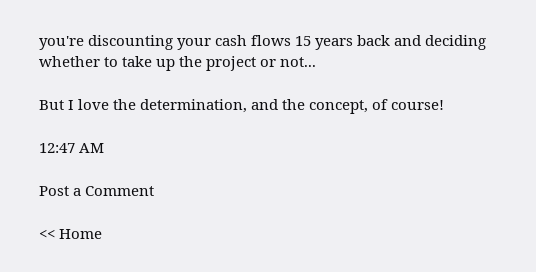you're discounting your cash flows 15 years back and deciding whether to take up the project or not...

But I love the determination, and the concept, of course!

12:47 AM

Post a Comment

<< Home